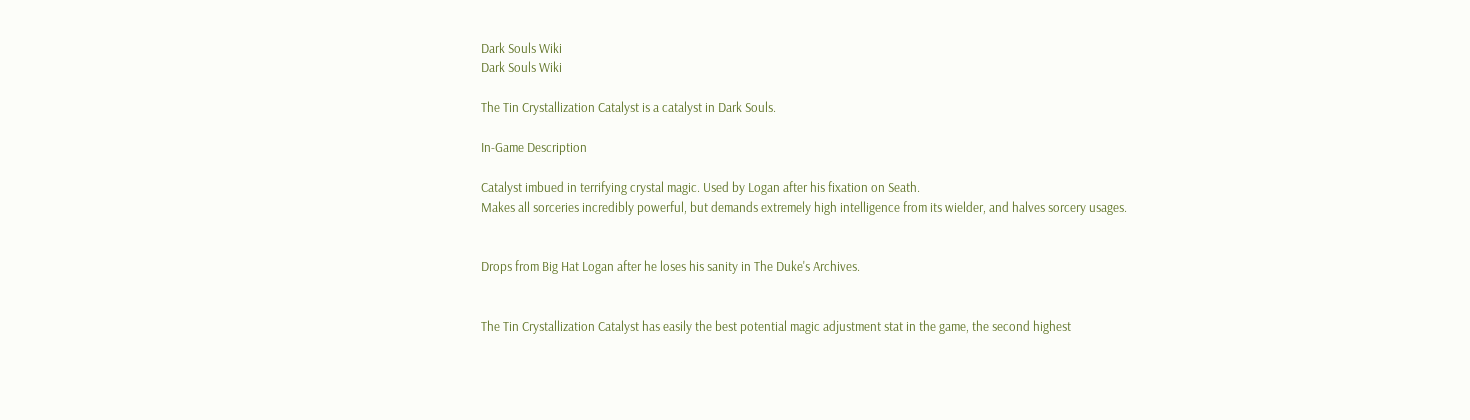Dark Souls Wiki
Dark Souls Wiki

The Tin Crystallization Catalyst is a catalyst in Dark Souls.

In-Game Description

Catalyst imbued in terrifying crystal magic. Used by Logan after his fixation on Seath.
Makes all sorceries incredibly powerful, but demands extremely high intelligence from its wielder, and halves sorcery usages.


Drops from Big Hat Logan after he loses his sanity in The Duke's Archives.


The Tin Crystallization Catalyst has easily the best potential magic adjustment stat in the game, the second highest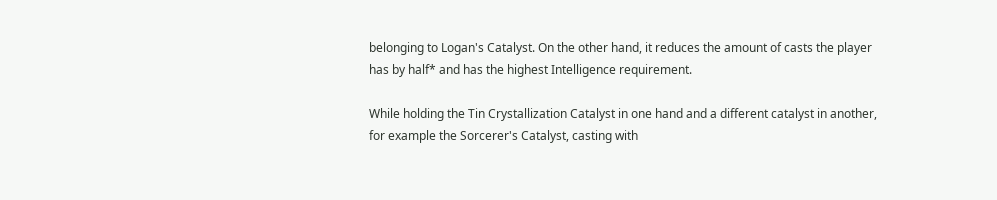belonging to Logan's Catalyst. On the other hand, it reduces the amount of casts the player has by half* and has the highest Intelligence requirement.

While holding the Tin Crystallization Catalyst in one hand and a different catalyst in another, for example the Sorcerer's Catalyst, casting with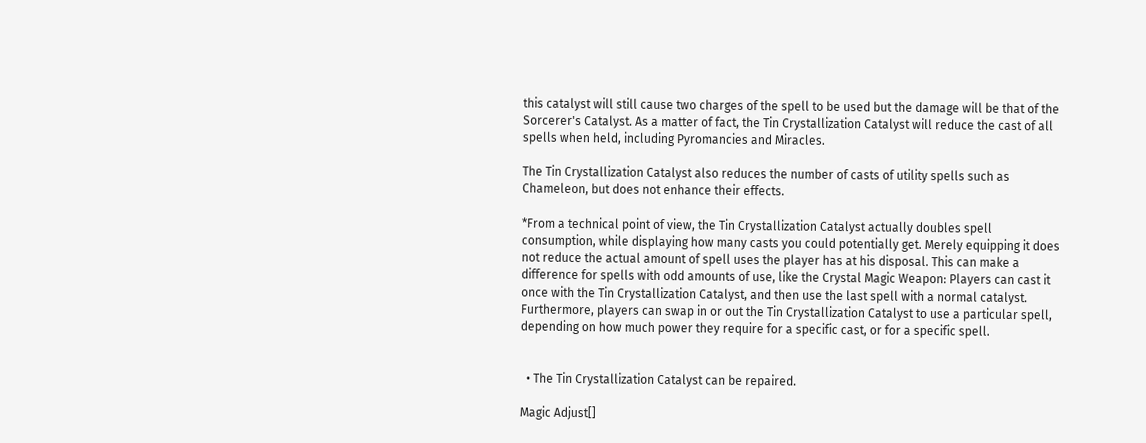this catalyst will still cause two charges of the spell to be used but the damage will be that of the Sorcerer's Catalyst. As a matter of fact, the Tin Crystallization Catalyst will reduce the cast of all spells when held, including Pyromancies and Miracles.

The Tin Crystallization Catalyst also reduces the number of casts of utility spells such as Chameleon, but does not enhance their effects.

*From a technical point of view, the Tin Crystallization Catalyst actually doubles spell consumption, while displaying how many casts you could potentially get. Merely equipping it does not reduce the actual amount of spell uses the player has at his disposal. This can make a difference for spells with odd amounts of use, like the Crystal Magic Weapon: Players can cast it once with the Tin Crystallization Catalyst, and then use the last spell with a normal catalyst. Furthermore, players can swap in or out the Tin Crystallization Catalyst to use a particular spell, depending on how much power they require for a specific cast, or for a specific spell.


  • The Tin Crystallization Catalyst can be repaired.

Magic Adjust[]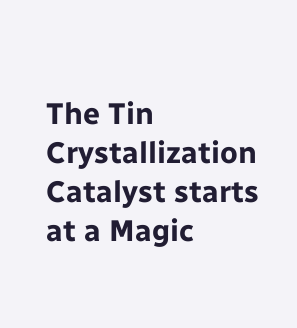The Tin Crystallization Catalyst starts at a Magic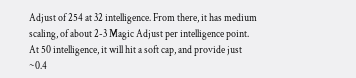Adjust of 254 at 32 intelligence. From there, it has medium scaling, of about 2-3 Magic Adjust per intelligence point. At 50 intelligence, it will hit a soft cap, and provide just ~0.4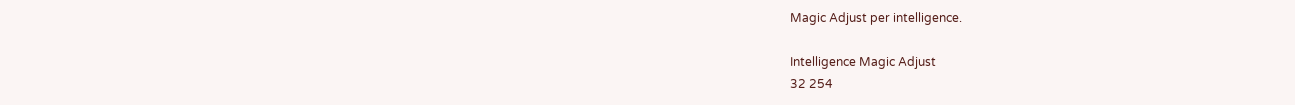Magic Adjust per intelligence.

Intelligence Magic Adjust
32 254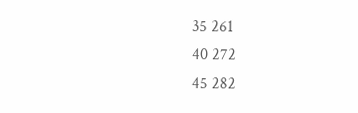35 261
40 272
45 282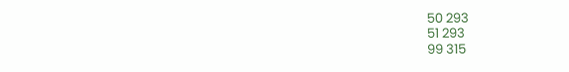50 293
51 293
99 315